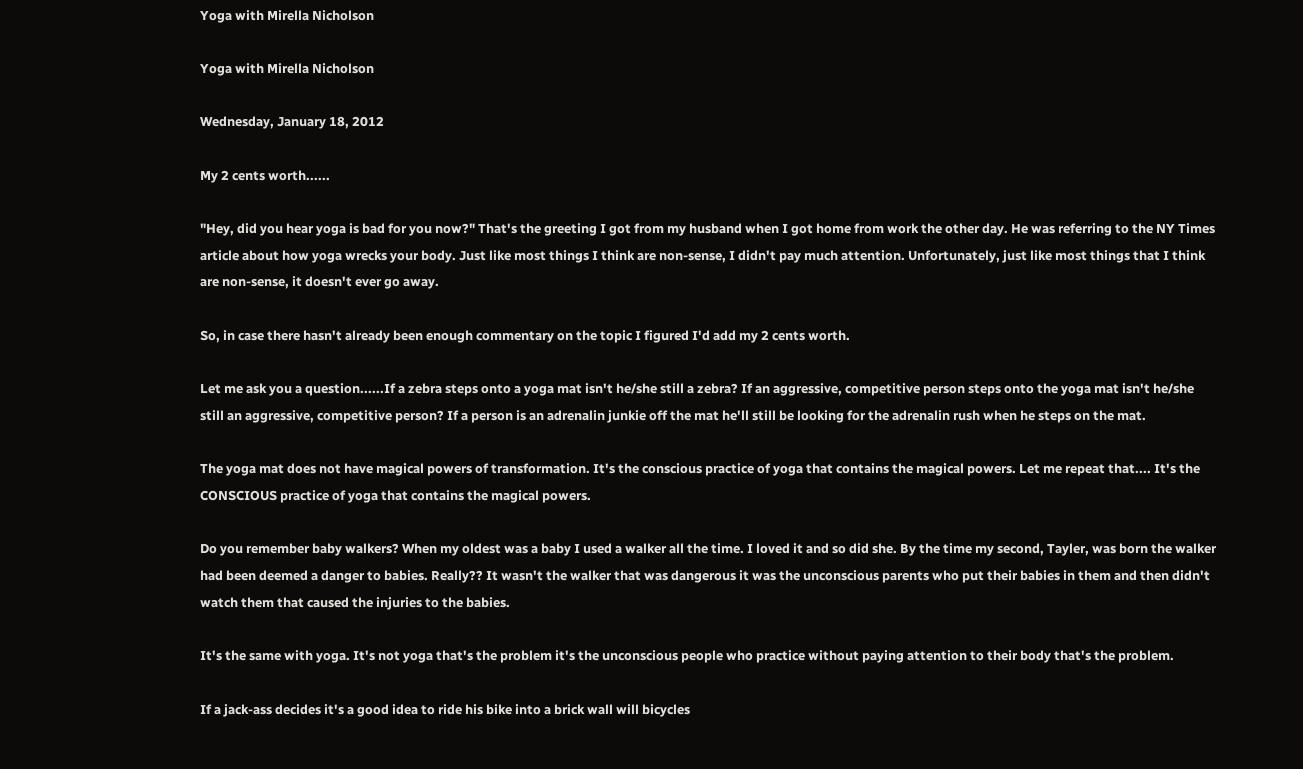Yoga with Mirella Nicholson

Yoga with Mirella Nicholson

Wednesday, January 18, 2012

My 2 cents worth......

"Hey, did you hear yoga is bad for you now?" That's the greeting I got from my husband when I got home from work the other day. He was referring to the NY Times article about how yoga wrecks your body. Just like most things I think are non-sense, I didn't pay much attention. Unfortunately, just like most things that I think are non-sense, it doesn't ever go away.

So, in case there hasn't already been enough commentary on the topic I figured I'd add my 2 cents worth.

Let me ask you a question......If a zebra steps onto a yoga mat isn't he/she still a zebra? If an aggressive, competitive person steps onto the yoga mat isn't he/she still an aggressive, competitive person? If a person is an adrenalin junkie off the mat he'll still be looking for the adrenalin rush when he steps on the mat.

The yoga mat does not have magical powers of transformation. It's the conscious practice of yoga that contains the magical powers. Let me repeat that.... It's the CONSCIOUS practice of yoga that contains the magical powers.

Do you remember baby walkers? When my oldest was a baby I used a walker all the time. I loved it and so did she. By the time my second, Tayler, was born the walker had been deemed a danger to babies. Really?? It wasn't the walker that was dangerous it was the unconscious parents who put their babies in them and then didn't watch them that caused the injuries to the babies.

It's the same with yoga. It's not yoga that's the problem it's the unconscious people who practice without paying attention to their body that's the problem.

If a jack-ass decides it's a good idea to ride his bike into a brick wall will bicycles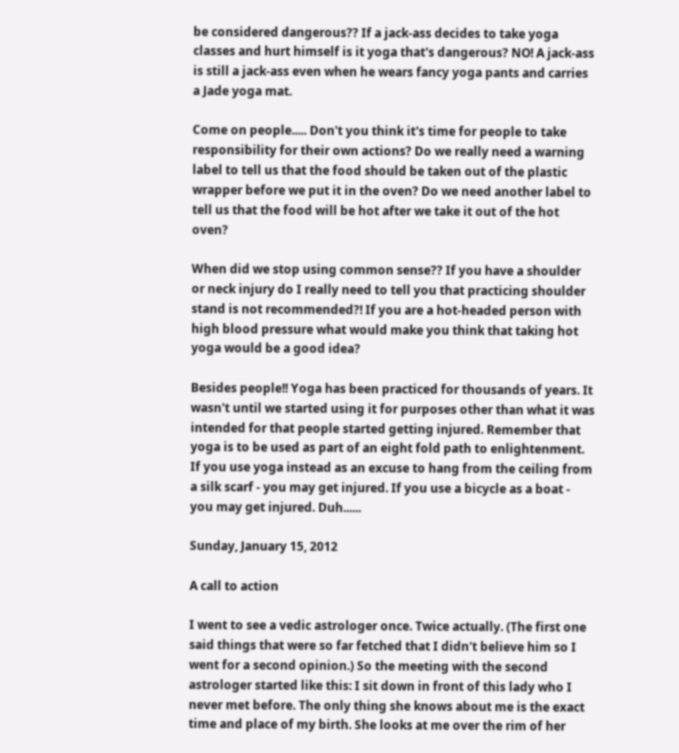be considered dangerous?? If a jack-ass decides to take yoga classes and hurt himself is it yoga that's dangerous? NO! A jack-ass is still a jack-ass even when he wears fancy yoga pants and carries a Jade yoga mat.

Come on people..... Don't you think it's time for people to take responsibility for their own actions? Do we really need a warning label to tell us that the food should be taken out of the plastic wrapper before we put it in the oven? Do we need another label to tell us that the food will be hot after we take it out of the hot oven?

When did we stop using common sense?? If you have a shoulder or neck injury do I really need to tell you that practicing shoulder stand is not recommended?! If you are a hot-headed person with high blood pressure what would make you think that taking hot yoga would be a good idea?

Besides people!! Yoga has been practiced for thousands of years. It wasn't until we started using it for purposes other than what it was intended for that people started getting injured. Remember that yoga is to be used as part of an eight fold path to enlightenment.  If you use yoga instead as an excuse to hang from the ceiling from a silk scarf - you may get injured. If you use a bicycle as a boat - you may get injured. Duh......

Sunday, January 15, 2012

A call to action

I went to see a vedic astrologer once. Twice actually. (The first one said things that were so far fetched that I didn't believe him so I went for a second opinion.) So the meeting with the second astrologer started like this: I sit down in front of this lady who I never met before. The only thing she knows about me is the exact time and place of my birth. She looks at me over the rim of her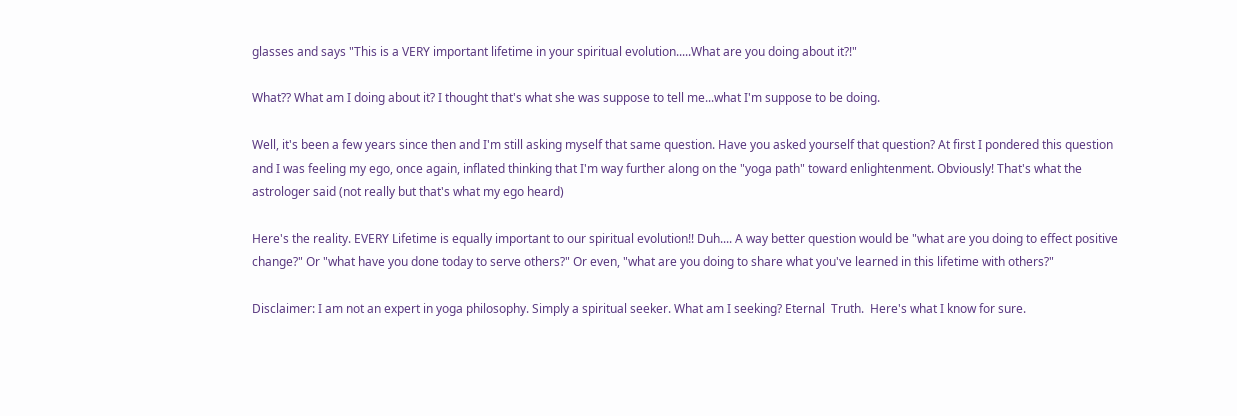glasses and says "This is a VERY important lifetime in your spiritual evolution.....What are you doing about it?!"

What?? What am I doing about it? I thought that's what she was suppose to tell me...what I'm suppose to be doing.

Well, it's been a few years since then and I'm still asking myself that same question. Have you asked yourself that question? At first I pondered this question and I was feeling my ego, once again, inflated thinking that I'm way further along on the "yoga path" toward enlightenment. Obviously! That's what the astrologer said (not really but that's what my ego heard)

Here's the reality. EVERY Lifetime is equally important to our spiritual evolution!! Duh.... A way better question would be "what are you doing to effect positive change?" Or "what have you done today to serve others?" Or even, "what are you doing to share what you've learned in this lifetime with others?"

Disclaimer: I am not an expert in yoga philosophy. Simply a spiritual seeker. What am I seeking? Eternal  Truth.  Here's what I know for sure.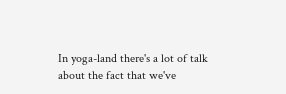In yoga-land there's a lot of talk about the fact that we've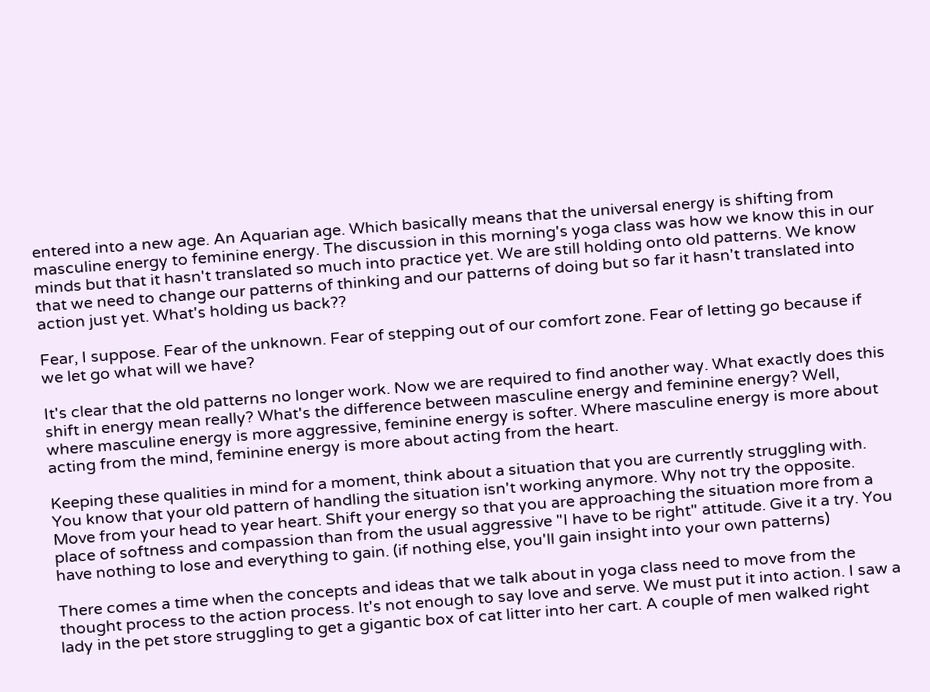entered into a new age. An Aquarian age. Which basically means that the universal energy is shifting from masculine energy to feminine energy. The discussion in this morning's yoga class was how we know this in our minds but that it hasn't translated so much into practice yet. We are still holding onto old patterns. We know that we need to change our patterns of thinking and our patterns of doing but so far it hasn't translated into action just yet. What's holding us back??

Fear, I suppose. Fear of the unknown. Fear of stepping out of our comfort zone. Fear of letting go because if we let go what will we have?

It's clear that the old patterns no longer work. Now we are required to find another way. What exactly does this shift in energy mean really? What's the difference between masculine energy and feminine energy? Well, where masculine energy is more aggressive, feminine energy is softer. Where masculine energy is more about acting from the mind, feminine energy is more about acting from the heart.

Keeping these qualities in mind for a moment, think about a situation that you are currently struggling with. You know that your old pattern of handling the situation isn't working anymore. Why not try the opposite. Move from your head to year heart. Shift your energy so that you are approaching the situation more from a place of softness and compassion than from the usual aggressive "I have to be right" attitude. Give it a try. You have nothing to lose and everything to gain. (if nothing else, you'll gain insight into your own patterns)

There comes a time when the concepts and ideas that we talk about in yoga class need to move from the thought process to the action process. It's not enough to say love and serve. We must put it into action. I saw a lady in the pet store struggling to get a gigantic box of cat litter into her cart. A couple of men walked right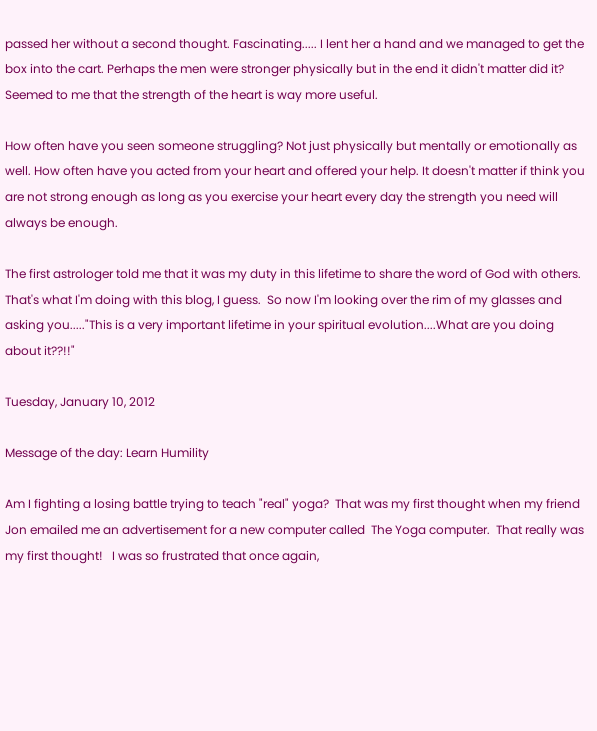passed her without a second thought. Fascinating..... I lent her a hand and we managed to get the box into the cart. Perhaps the men were stronger physically but in the end it didn't matter did it? Seemed to me that the strength of the heart is way more useful.

How often have you seen someone struggling? Not just physically but mentally or emotionally as well. How often have you acted from your heart and offered your help. It doesn't matter if think you are not strong enough as long as you exercise your heart every day the strength you need will always be enough.

The first astrologer told me that it was my duty in this lifetime to share the word of God with others. That's what I'm doing with this blog, I guess.  So now I'm looking over the rim of my glasses and asking you....."This is a very important lifetime in your spiritual evolution....What are you doing about it??!!"

Tuesday, January 10, 2012

Message of the day: Learn Humility

Am I fighting a losing battle trying to teach "real" yoga?  That was my first thought when my friend Jon emailed me an advertisement for a new computer called  The Yoga computer.  That really was my first thought!   I was so frustrated that once again,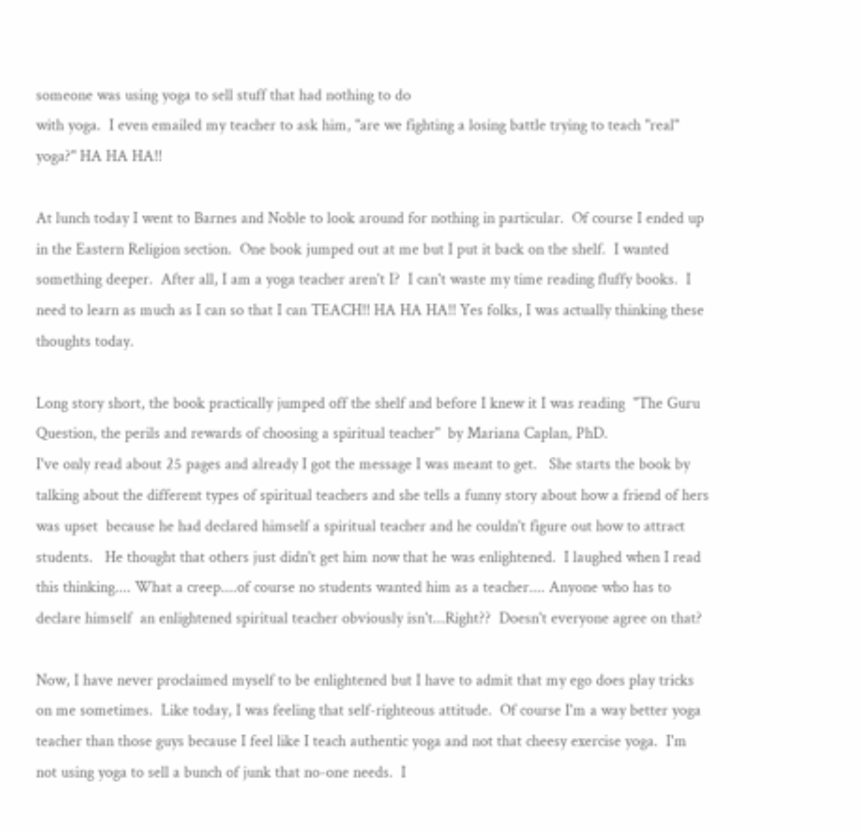someone was using yoga to sell stuff that had nothing to do
with yoga.  I even emailed my teacher to ask him, "are we fighting a losing battle trying to teach "real" yoga?" HA HA HA!!

At lunch today I went to Barnes and Noble to look around for nothing in particular.  Of course I ended up in the Eastern Religion section.  One book jumped out at me but I put it back on the shelf.  I wanted something deeper.  After all, I am a yoga teacher aren't I?  I can't waste my time reading fluffy books.  I need to learn as much as I can so that I can TEACH!! HA HA HA!! Yes folks, I was actually thinking these thoughts today.

Long story short, the book practically jumped off the shelf and before I knew it I was reading  "The Guru Question, the perils and rewards of choosing a spiritual teacher"  by Mariana Caplan, PhD.
I've only read about 25 pages and already I got the message I was meant to get.   She starts the book by talking about the different types of spiritual teachers and she tells a funny story about how a friend of hers was upset  because he had declared himself a spiritual teacher and he couldn't figure out how to attract students.   He thought that others just didn't get him now that he was enlightened.  I laughed when I read this thinking.... What a creep....of course no students wanted him as a teacher.... Anyone who has to declare himself  an enlightened spiritual teacher obviously isn't...Right??  Doesn't everyone agree on that?

Now, I have never proclaimed myself to be enlightened but I have to admit that my ego does play tricks on me sometimes.  Like today, I was feeling that self-righteous attitude.  Of course I'm a way better yoga teacher than those guys because I feel like I teach authentic yoga and not that cheesy exercise yoga.  I'm not using yoga to sell a bunch of junk that no-one needs.  I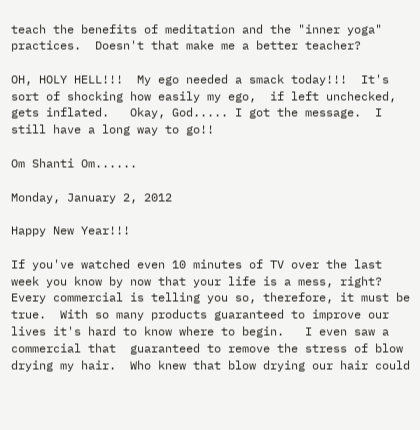teach the benefits of meditation and the "inner yoga" practices.  Doesn't that make me a better teacher?

OH, HOLY HELL!!!  My ego needed a smack today!!!  It's sort of shocking how easily my ego,  if left unchecked, gets inflated.   Okay, God..... I got the message.  I still have a long way to go!!

Om Shanti Om......

Monday, January 2, 2012

Happy New Year!!!

If you've watched even 10 minutes of TV over the last week you know by now that your life is a mess, right?  Every commercial is telling you so, therefore, it must be true.  With so many products guaranteed to improve our lives it's hard to know where to begin.   I even saw a commercial that  guaranteed to remove the stress of blow drying my hair.  Who knew that blow drying our hair could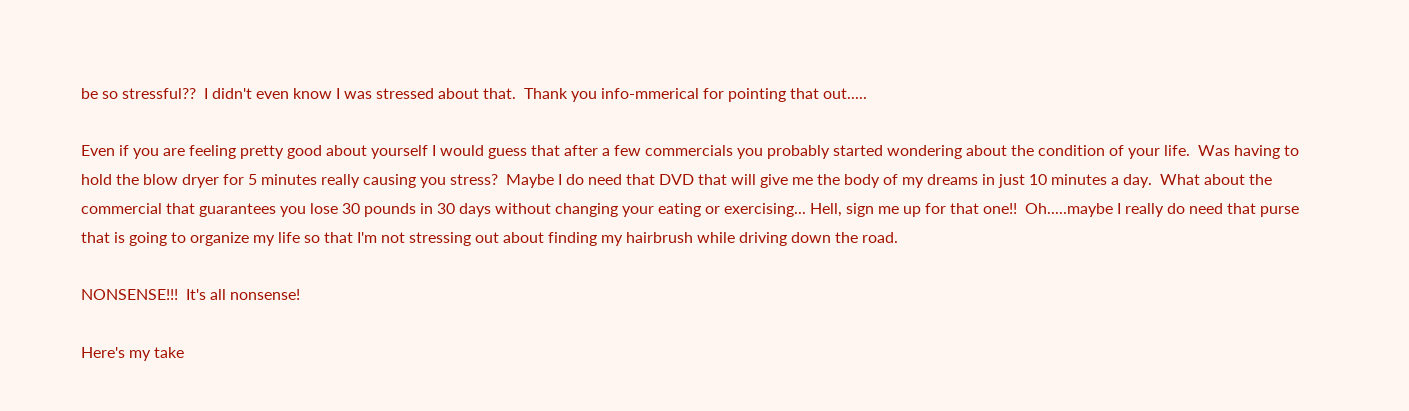be so stressful??  I didn't even know I was stressed about that.  Thank you info-mmerical for pointing that out.....

Even if you are feeling pretty good about yourself I would guess that after a few commercials you probably started wondering about the condition of your life.  Was having to hold the blow dryer for 5 minutes really causing you stress?  Maybe I do need that DVD that will give me the body of my dreams in just 10 minutes a day.  What about the commercial that guarantees you lose 30 pounds in 30 days without changing your eating or exercising... Hell, sign me up for that one!!  Oh.....maybe I really do need that purse that is going to organize my life so that I'm not stressing out about finding my hairbrush while driving down the road.

NONSENSE!!!  It's all nonsense!

Here's my take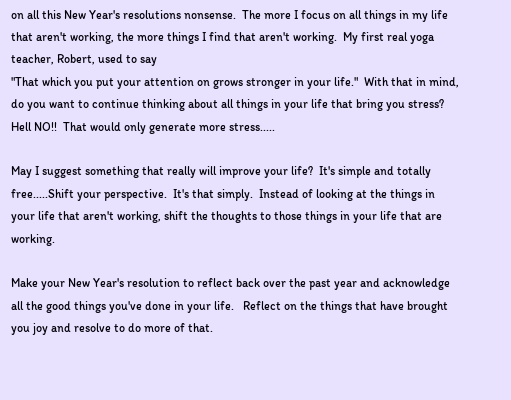on all this New Year's resolutions nonsense.  The more I focus on all things in my life that aren't working, the more things I find that aren't working.  My first real yoga teacher, Robert, used to say
"That which you put your attention on grows stronger in your life."  With that in mind, do you want to continue thinking about all things in your life that bring you stress?  Hell NO!!  That would only generate more stress.....

May I suggest something that really will improve your life?  It's simple and totally free.....Shift your perspective.  It's that simply.  Instead of looking at the things in your life that aren't working, shift the thoughts to those things in your life that are working.

Make your New Year's resolution to reflect back over the past year and acknowledge all the good things you've done in your life.   Reflect on the things that have brought you joy and resolve to do more of that.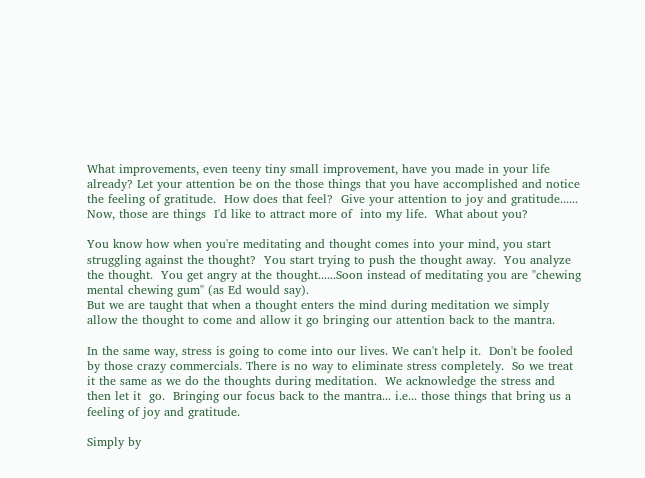What improvements, even teeny tiny small improvement, have you made in your life already? Let your attention be on the those things that you have accomplished and notice the feeling of gratitude.  How does that feel?  Give your attention to joy and gratitude...... Now, those are things  I'd like to attract more of  into my life.  What about you?

You know how when you're meditating and thought comes into your mind, you start struggling against the thought?  You start trying to push the thought away.  You analyze the thought.  You get angry at the thought......Soon instead of meditating you are "chewing mental chewing gum" (as Ed would say).
But we are taught that when a thought enters the mind during meditation we simply allow the thought to come and allow it go bringing our attention back to the mantra.

In the same way, stress is going to come into our lives. We can't help it.  Don't be fooled by those crazy commercials. There is no way to eliminate stress completely.  So we treat it the same as we do the thoughts during meditation.  We acknowledge the stress and then let it  go.  Bringing our focus back to the mantra... i.e... those things that bring us a feeling of joy and gratitude.

Simply by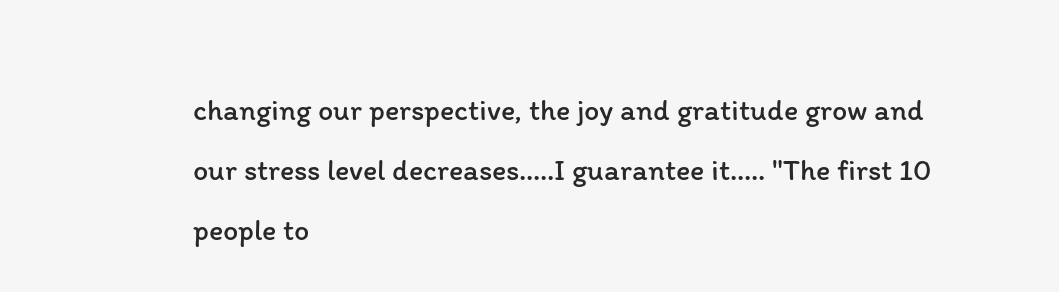changing our perspective, the joy and gratitude grow and our stress level decreases.....I guarantee it..... "The first 10 people to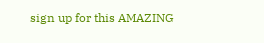sign up for this AMAZING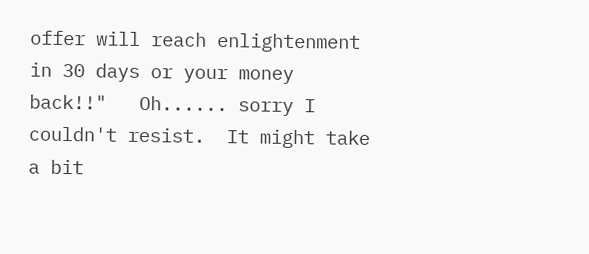offer will reach enlightenment in 30 days or your money back!!"   Oh...... sorry I couldn't resist.  It might take a bit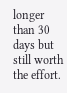longer than 30 days but still worth the effort.